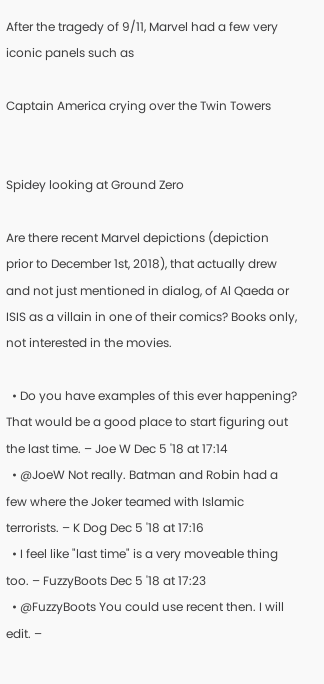After the tragedy of 9/11, Marvel had a few very iconic panels such as

Captain America crying over the Twin Towers


Spidey looking at Ground Zero

Are there recent Marvel depictions (depiction prior to December 1st, 2018), that actually drew and not just mentioned in dialog, of Al Qaeda or ISIS as a villain in one of their comics? Books only, not interested in the movies.

  • Do you have examples of this ever happening? That would be a good place to start figuring out the last time. – Joe W Dec 5 '18 at 17:14
  • @JoeW Not really. Batman and Robin had a few where the Joker teamed with Islamic terrorists. – K Dog Dec 5 '18 at 17:16
  • I feel like "last time" is a very moveable thing too. – FuzzyBoots Dec 5 '18 at 17:23
  • @FuzzyBoots You could use recent then. I will edit. –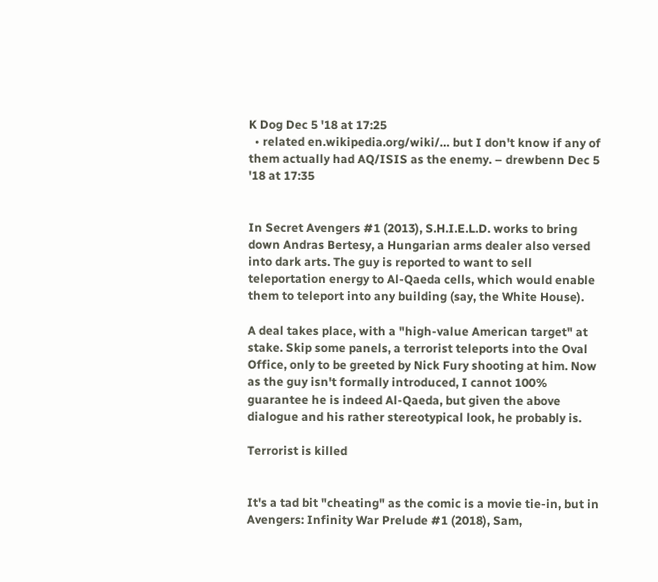K Dog Dec 5 '18 at 17:25
  • related en.wikipedia.org/wiki/… but I don't know if any of them actually had AQ/ISIS as the enemy. – drewbenn Dec 5 '18 at 17:35


In Secret Avengers #1 (2013), S.H.I.E.L.D. works to bring down Andras Bertesy, a Hungarian arms dealer also versed into dark arts. The guy is reported to want to sell teleportation energy to Al-Qaeda cells, which would enable them to teleport into any building (say, the White House).

A deal takes place, with a "high-value American target" at stake. Skip some panels, a terrorist teleports into the Oval Office, only to be greeted by Nick Fury shooting at him. Now as the guy isn't formally introduced, I cannot 100% guarantee he is indeed Al-Qaeda, but given the above dialogue and his rather stereotypical look, he probably is.

Terrorist is killed


It's a tad bit "cheating" as the comic is a movie tie-in, but in Avengers: Infinity War Prelude #1 (2018), Sam,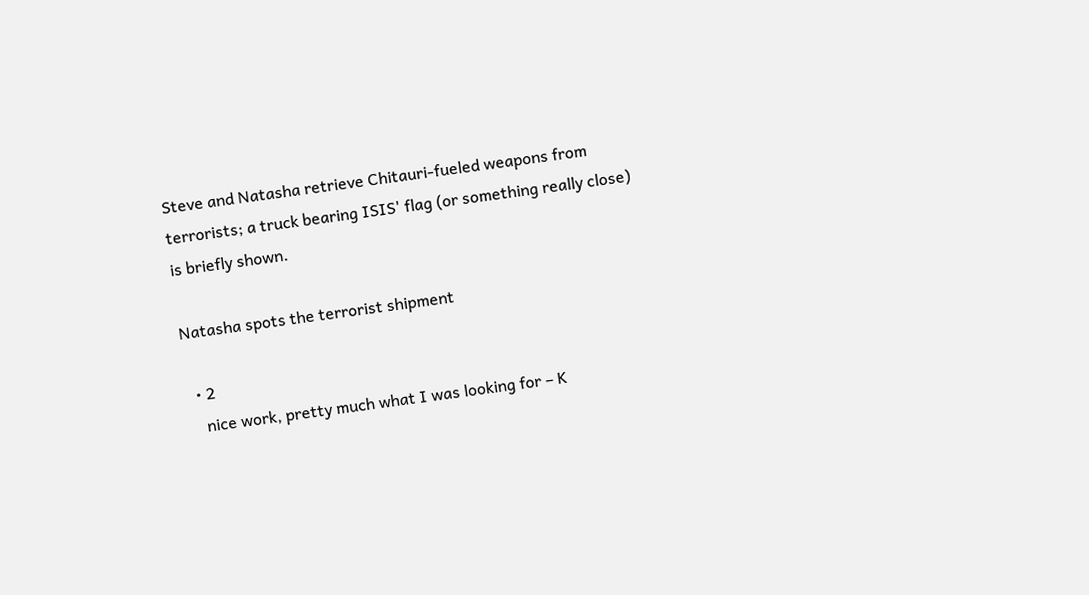Steve and Natasha retrieve Chitauri-fueled weapons from terrorists; a truck bearing ISIS' flag (or something really close) is briefly shown.

Natasha spots the terrorist shipment

  • 2
    nice work, pretty much what I was looking for – K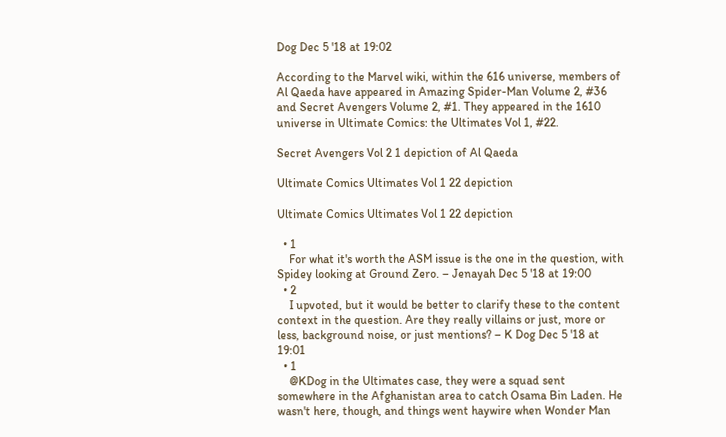Dog Dec 5 '18 at 19:02

According to the Marvel wiki, within the 616 universe, members of Al Qaeda have appeared in Amazing Spider-Man Volume 2, #36 and Secret Avengers Volume 2, #1. They appeared in the 1610 universe in Ultimate Comics: the Ultimates Vol 1, #22.

Secret Avengers Vol 2 1 depiction of Al Qaeda

Ultimate Comics Ultimates Vol 1 22 depiction

Ultimate Comics Ultimates Vol 1 22 depiction

  • 1
    For what it's worth the ASM issue is the one in the question, with Spidey looking at Ground Zero. – Jenayah Dec 5 '18 at 19:00
  • 2
    I upvoted, but it would be better to clarify these to the content context in the question. Are they really villains or just, more or less, background noise, or just mentions? – K Dog Dec 5 '18 at 19:01
  • 1
    @KDog in the Ultimates case, they were a squad sent somewhere in the Afghanistan area to catch Osama Bin Laden. He wasn't here, though, and things went haywire when Wonder Man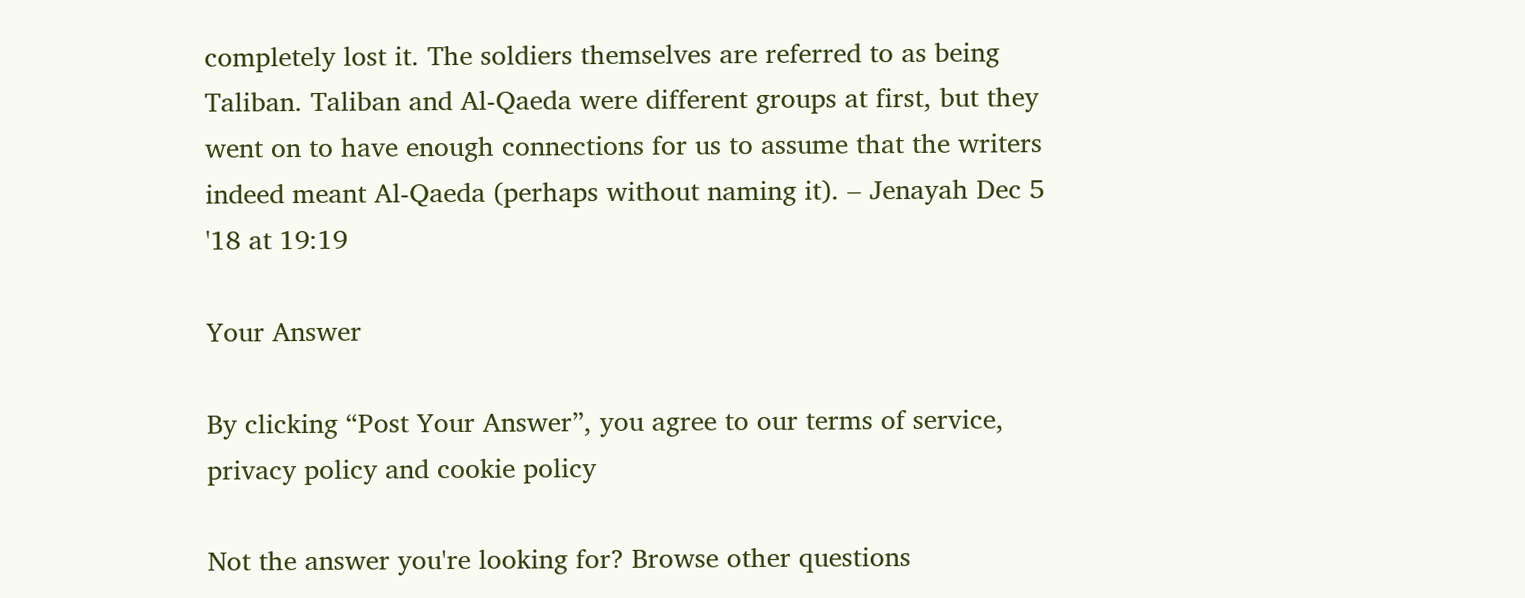completely lost it. The soldiers themselves are referred to as being Taliban. Taliban and Al-Qaeda were different groups at first, but they went on to have enough connections for us to assume that the writers indeed meant Al-Qaeda (perhaps without naming it). – Jenayah Dec 5 '18 at 19:19

Your Answer

By clicking “Post Your Answer”, you agree to our terms of service, privacy policy and cookie policy

Not the answer you're looking for? Browse other questions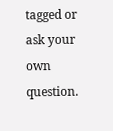tagged or ask your own question.